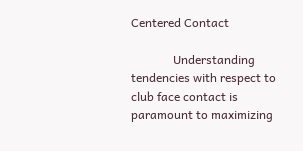Centered Contact

              Understanding tendencies with respect to club face contact is paramount to maximizing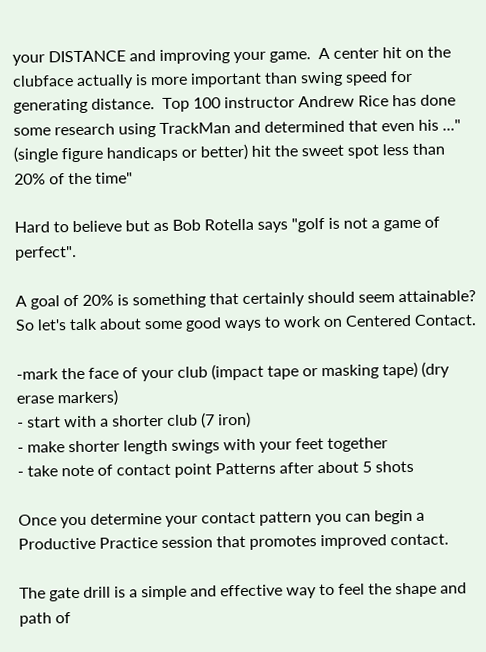your DISTANCE and improving your game.  A center hit on the clubface actually is more important than swing speed for generating distance.  Top 100 instructor Andrew Rice has done some research using TrackMan and determined that even his ..." (single figure handicaps or better) hit the sweet spot less than 20% of the time"

Hard to believe but as Bob Rotella says "golf is not a game of perfect".

A goal of 20% is something that certainly should seem attainable? So let's talk about some good ways to work on Centered Contact.

-mark the face of your club (impact tape or masking tape) (dry erase markers)
- start with a shorter club (7 iron)
- make shorter length swings with your feet together
- take note of contact point Patterns after about 5 shots

Once you determine your contact pattern you can begin a Productive Practice session that promotes improved contact.

The gate drill is a simple and effective way to feel the shape and path of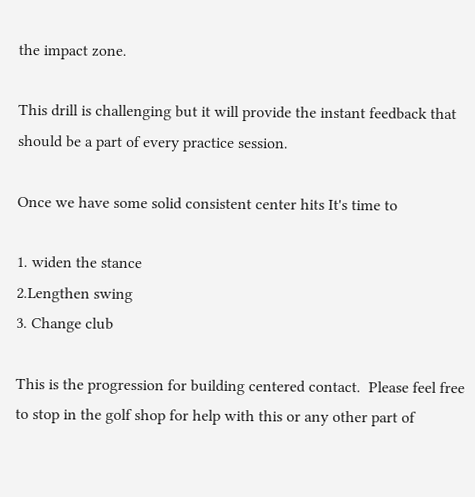the impact zone.

This drill is challenging but it will provide the instant feedback that should be a part of every practice session.

Once we have some solid consistent center hits It's time to

1. widen the stance
2.Lengthen swing
3. Change club

This is the progression for building centered contact.  Please feel free to stop in the golf shop for help with this or any other part of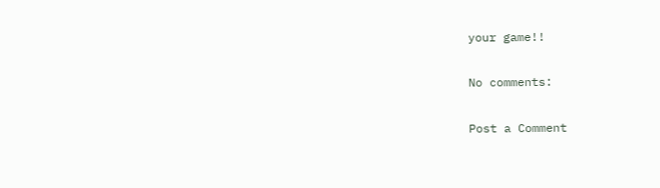your game!!

No comments:

Post a Comment